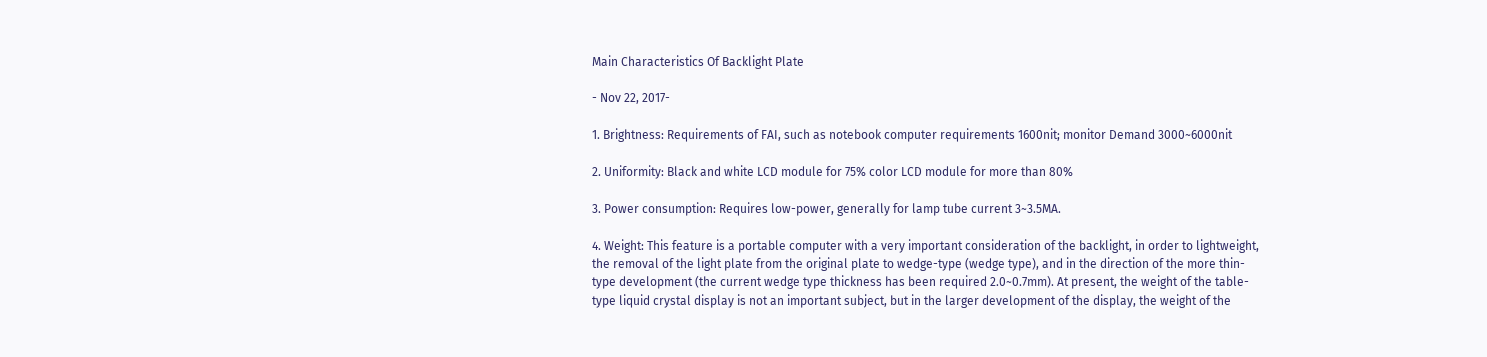Main Characteristics Of Backlight Plate

- Nov 22, 2017-

1. Brightness: Requirements of FAI, such as notebook computer requirements 1600nit; monitor Demand 3000~6000nit

2. Uniformity: Black and white LCD module for 75% color LCD module for more than 80%

3. Power consumption: Requires low-power, generally for lamp tube current 3~3.5MA.

4. Weight: This feature is a portable computer with a very important consideration of the backlight, in order to lightweight, the removal of the light plate from the original plate to wedge-type (wedge type), and in the direction of the more thin-type development (the current wedge type thickness has been required 2.0~0.7mm). At present, the weight of the table-type liquid crystal display is not an important subject, but in the larger development of the display, the weight of the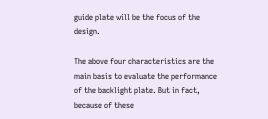guide plate will be the focus of the design.

The above four characteristics are the main basis to evaluate the performance of the backlight plate. But in fact, because of these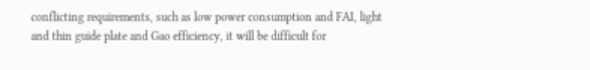conflicting requirements, such as low power consumption and FAI, light and thin guide plate and Gao efficiency, it will be difficult for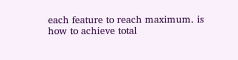each feature to reach maximum. is how to achieve total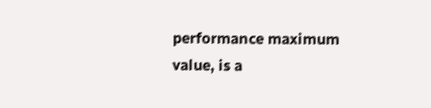performance maximum value, is a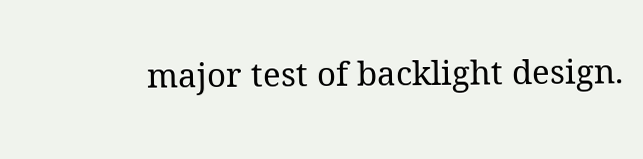major test of backlight design.